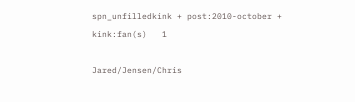spn_unfilledkink + post:2010-october + kink:fan(s)   1

Jared/Jensen/Chris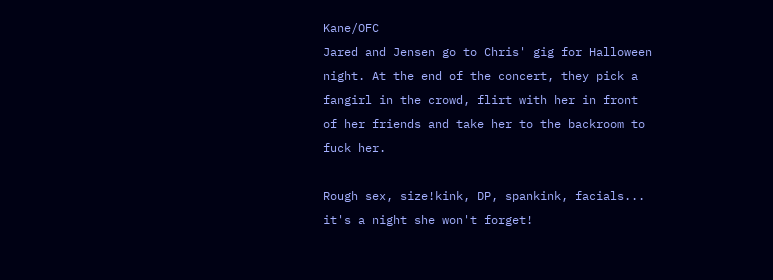Kane/OFC
Jared and Jensen go to Chris' gig for Halloween night. At the end of the concert, they pick a fangirl in the crowd, flirt with her in front of her friends and take her to the backroom to fuck her.

Rough sex, size!kink, DP, spankink, facials... it's a night she won't forget!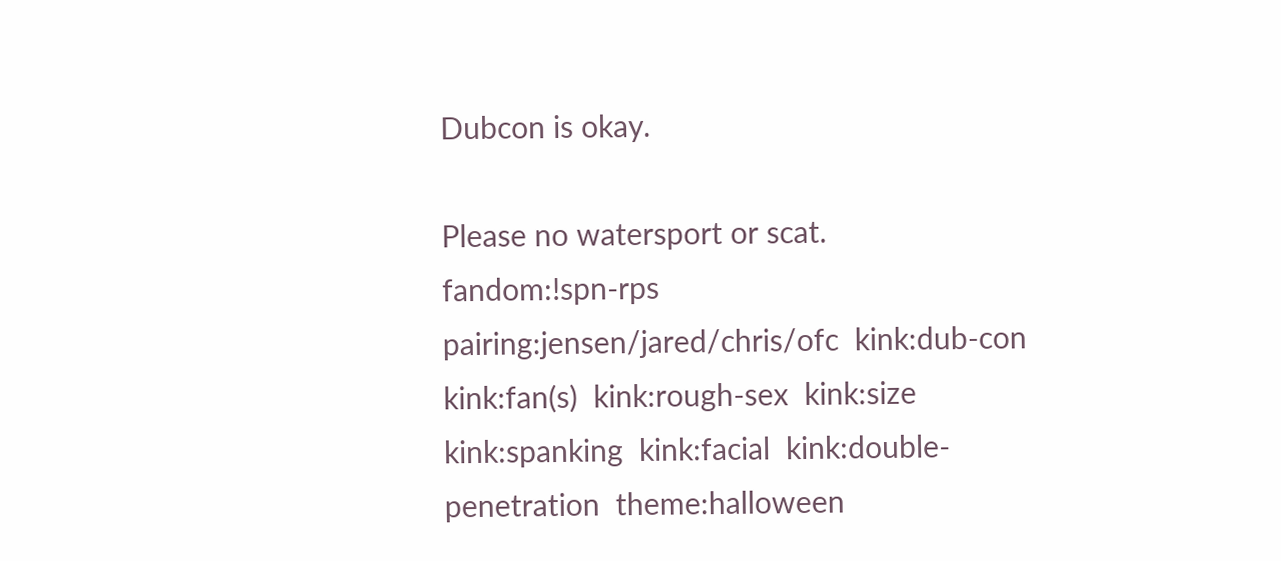Dubcon is okay.

Please no watersport or scat.
fandom:!spn-rps  pairing:jensen/jared/chris/ofc  kink:dub-con  kink:fan(s)  kink:rough-sex  kink:size  kink:spanking  kink:facial  kink:double-penetration  theme:halloween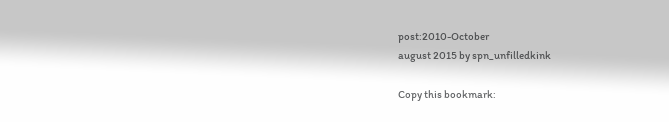post:2010-October
august 2015 by spn_unfilledkink

Copy this bookmark: